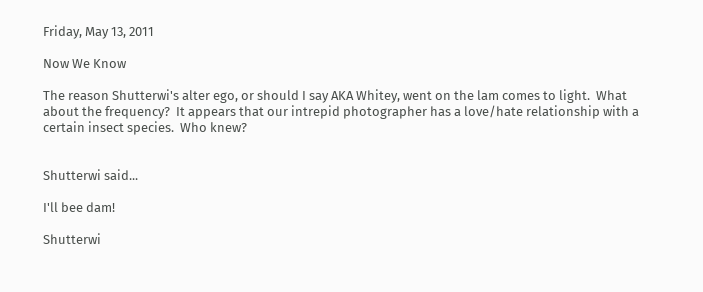Friday, May 13, 2011

Now We Know

The reason Shutterwi's alter ego, or should I say AKA Whitey, went on the lam comes to light.  What about the frequency?  It appears that our intrepid photographer has a love/hate relationship with a certain insect species.  Who knew?


Shutterwi said...

I'll bee dam!

Shutterwi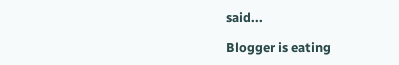said...

Blogger is eating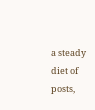a steady diet of posts,